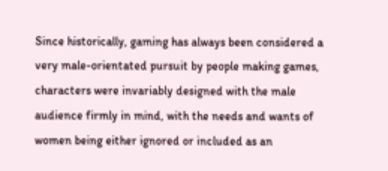Since historically, gaming has always been considered a very male-orientated pursuit by people making games, characters were invariably designed with the male audience firmly in mind, with the needs and wants of women being either ignored or included as an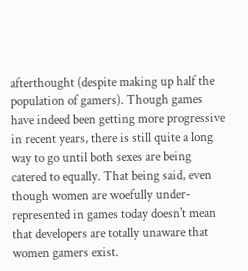afterthought (despite making up half the population of gamers). Though games have indeed been getting more progressive in recent years, there is still quite a long way to go until both sexes are being catered to equally. That being said, even though women are woefully under-represented in games today doesn't mean that developers are totally unaware that women gamers exist.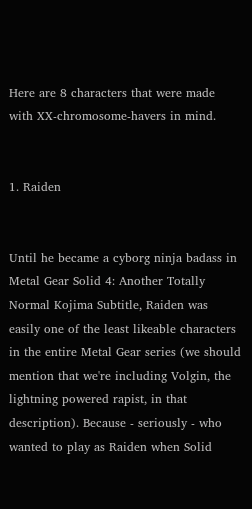Here are 8 characters that were made with XX-chromosome-havers in mind.


1. Raiden


Until he became a cyborg ninja badass in Metal Gear Solid 4: Another Totally Normal Kojima Subtitle, Raiden was easily one of the least likeable characters in the entire Metal Gear series (we should mention that we're including Volgin, the lightning powered rapist, in that description). Because - seriously - who wanted to play as Raiden when Solid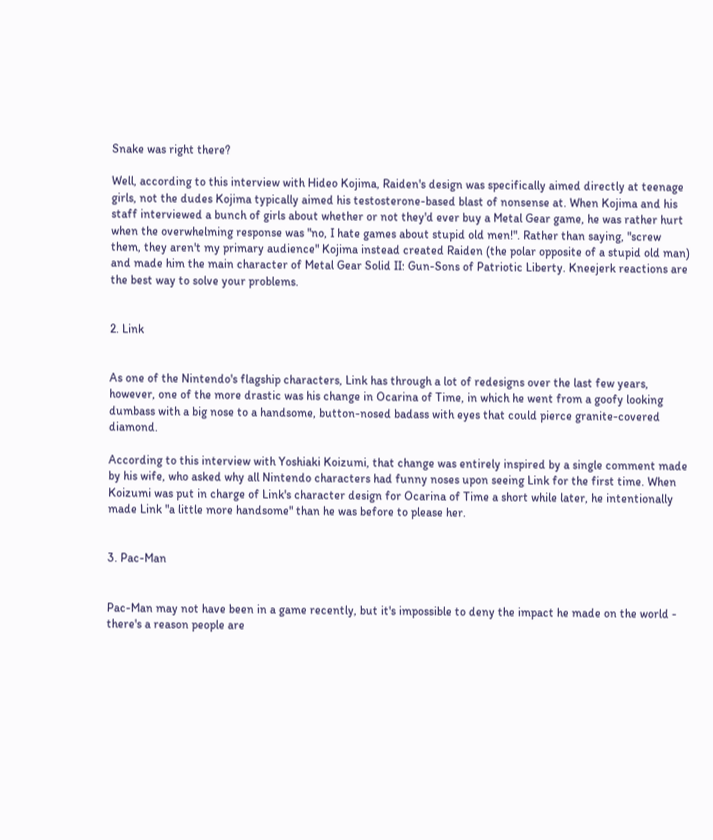Snake was right there?

Well, according to this interview with Hideo Kojima, Raiden's design was specifically aimed directly at teenage girls, not the dudes Kojima typically aimed his testosterone-based blast of nonsense at. When Kojima and his staff interviewed a bunch of girls about whether or not they'd ever buy a Metal Gear game, he was rather hurt when the overwhelming response was "no, I hate games about stupid old men!". Rather than saying, "screw them, they aren't my primary audience" Kojima instead created Raiden (the polar opposite of a stupid old man) and made him the main character of Metal Gear Solid II: Gun-Sons of Patriotic Liberty. Kneejerk reactions are the best way to solve your problems.


2. Link


As one of the Nintendo's flagship characters, Link has through a lot of redesigns over the last few years, however, one of the more drastic was his change in Ocarina of Time, in which he went from a goofy looking dumbass with a big nose to a handsome, button-nosed badass with eyes that could pierce granite-covered diamond.

According to this interview with Yoshiaki Koizumi, that change was entirely inspired by a single comment made by his wife, who asked why all Nintendo characters had funny noses upon seeing Link for the first time. When Koizumi was put in charge of Link's character design for Ocarina of Time a short while later, he intentionally made Link "a little more handsome" than he was before to please her.


3. Pac-Man


Pac-Man may not have been in a game recently, but it's impossible to deny the impact he made on the world - there's a reason people are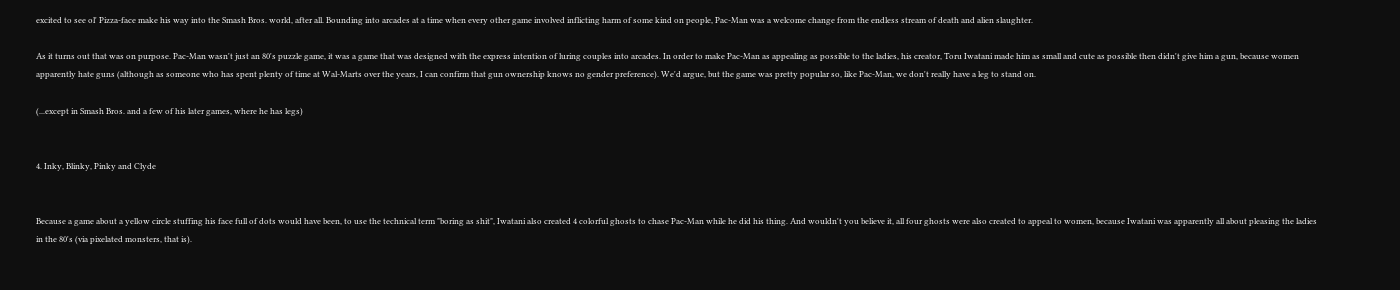excited to see ol' Pizza-face make his way into the Smash Bros. world, after all. Bounding into arcades at a time when every other game involved inflicting harm of some kind on people, Pac-Man was a welcome change from the endless stream of death and alien slaughter.

As it turns out that was on purpose. Pac-Man wasn't just an 80's puzzle game, it was a game that was designed with the express intention of luring couples into arcades. In order to make Pac-Man as appealing as possible to the ladies, his creator, Toru Iwatani made him as small and cute as possible then didn't give him a gun, because women apparently hate guns (although as someone who has spent plenty of time at Wal-Marts over the years, I can confirm that gun ownership knows no gender preference). We'd argue, but the game was pretty popular so, like Pac-Man, we don't really have a leg to stand on.

(...except in Smash Bros. and a few of his later games, where he has legs)


4. Inky, Blinky, Pinky and Clyde


Because a game about a yellow circle stuffing his face full of dots would have been, to use the technical term "boring as shit", Iwatani also created 4 colorful ghosts to chase Pac-Man while he did his thing. And wouldn't you believe it, all four ghosts were also created to appeal to women, because Iwatani was apparently all about pleasing the ladies in the 80's (via pixelated monsters, that is).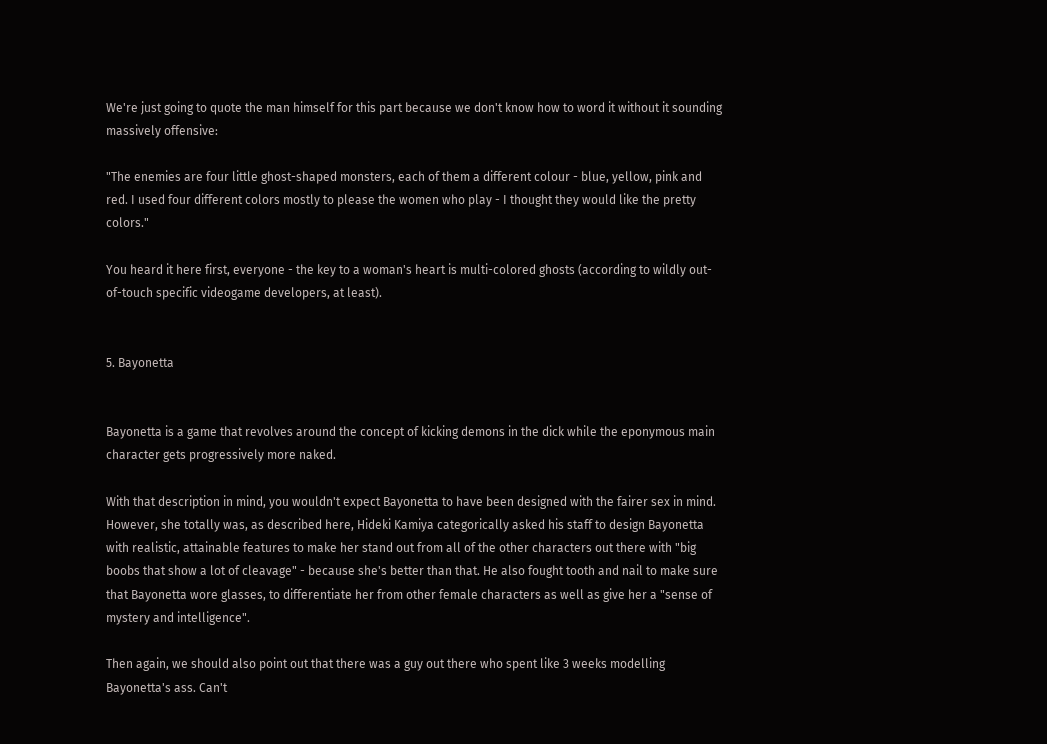We're just going to quote the man himself for this part because we don't know how to word it without it sounding massively offensive:

"The enemies are four little ghost-shaped monsters, each of them a different colour - blue, yellow, pink and red. I used four different colors mostly to please the women who play - I thought they would like the pretty colors."

You heard it here first, everyone - the key to a woman's heart is multi-colored ghosts (according to wildly out-of-touch specific videogame developers, at least).


5. Bayonetta


Bayonetta is a game that revolves around the concept of kicking demons in the dick while the eponymous main character gets progressively more naked.

With that description in mind, you wouldn't expect Bayonetta to have been designed with the fairer sex in mind. However, she totally was, as described here, Hideki Kamiya categorically asked his staff to design Bayonetta with realistic, attainable features to make her stand out from all of the other characters out there with "big boobs that show a lot of cleavage" - because she's better than that. He also fought tooth and nail to make sure that Bayonetta wore glasses, to differentiate her from other female characters as well as give her a "sense of mystery and intelligence".

Then again, we should also point out that there was a guy out there who spent like 3 weeks modelling Bayonetta's ass. Can't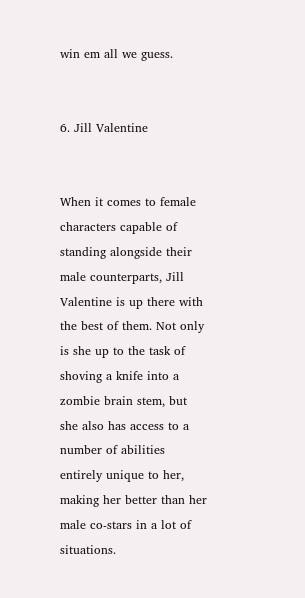win em all we guess.


6. Jill Valentine


When it comes to female characters capable of standing alongside their male counterparts, Jill Valentine is up there with the best of them. Not only is she up to the task of shoving a knife into a zombie brain stem, but she also has access to a number of abilities entirely unique to her, making her better than her male co-stars in a lot of situations.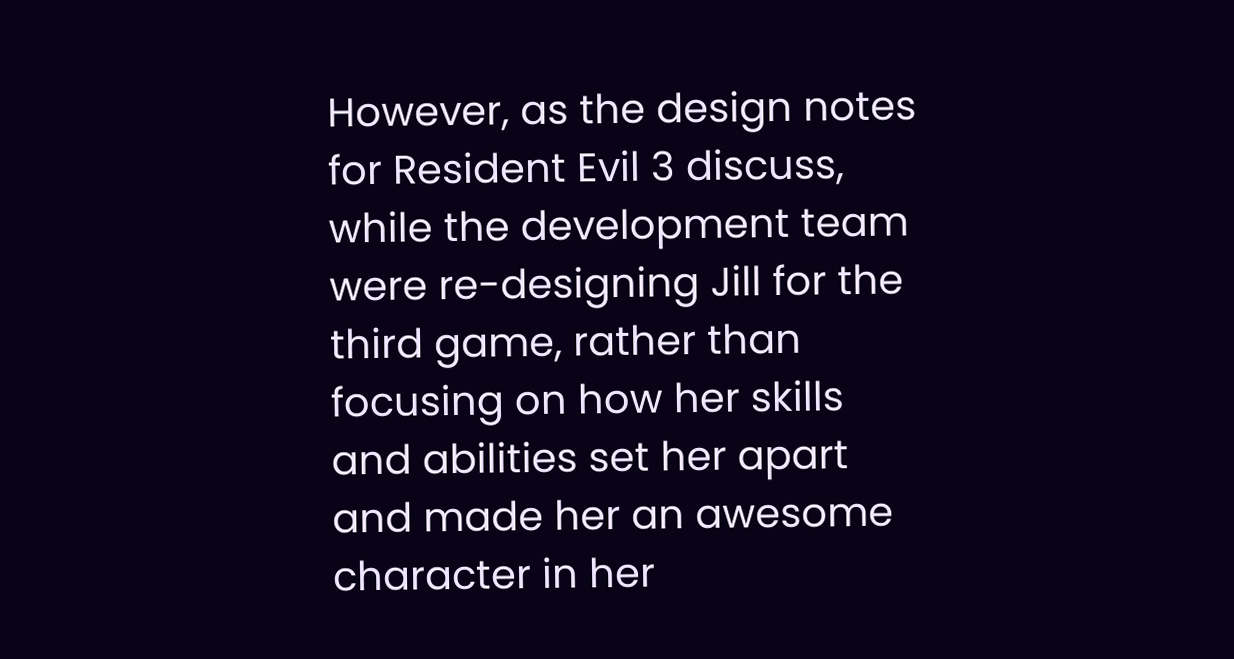However, as the design notes for Resident Evil 3 discuss, while the development team were re-designing Jill for the third game, rather than focusing on how her skills and abilities set her apart and made her an awesome character in her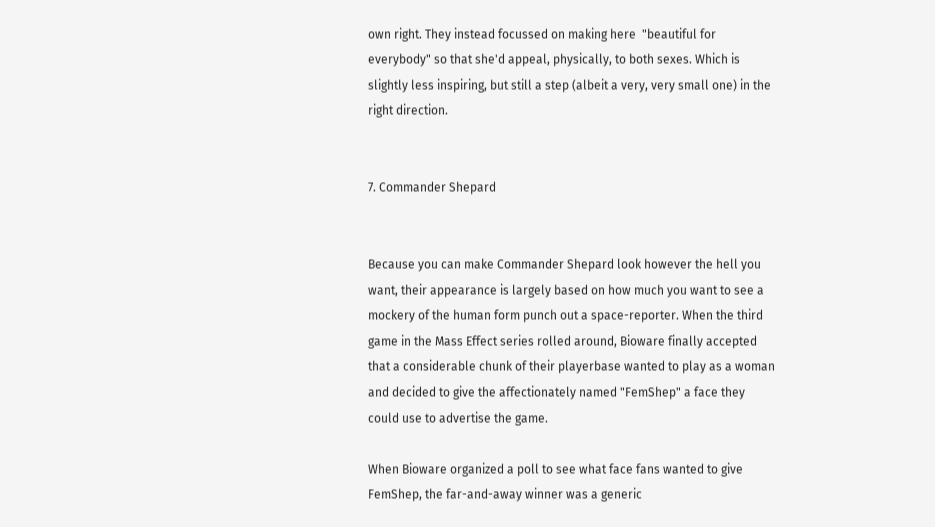own right. They instead focussed on making here  "beautiful for everybody" so that she'd appeal, physically, to both sexes. Which is slightly less inspiring, but still a step (albeit a very, very small one) in the right direction.


7. Commander Shepard


Because you can make Commander Shepard look however the hell you want, their appearance is largely based on how much you want to see a mockery of the human form punch out a space-reporter. When the third game in the Mass Effect series rolled around, Bioware finally accepted that a considerable chunk of their playerbase wanted to play as a woman and decided to give the affectionately named "FemShep" a face they could use to advertise the game.

When Bioware organized a poll to see what face fans wanted to give FemShep, the far-and-away winner was a generic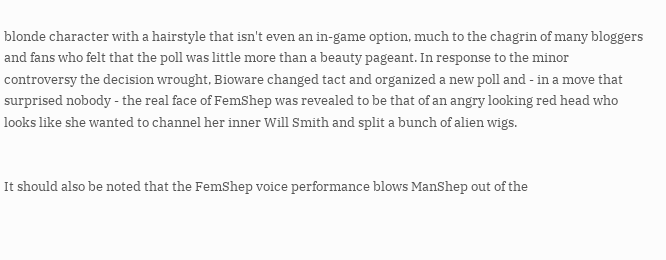blonde character with a hairstyle that isn't even an in-game option, much to the chagrin of many bloggers and fans who felt that the poll was little more than a beauty pageant. In response to the minor controversy the decision wrought, Bioware changed tact and organized a new poll and - in a move that surprised nobody - the real face of FemShep was revealed to be that of an angry looking red head who looks like she wanted to channel her inner Will Smith and split a bunch of alien wigs.


It should also be noted that the FemShep voice performance blows ManShep out of the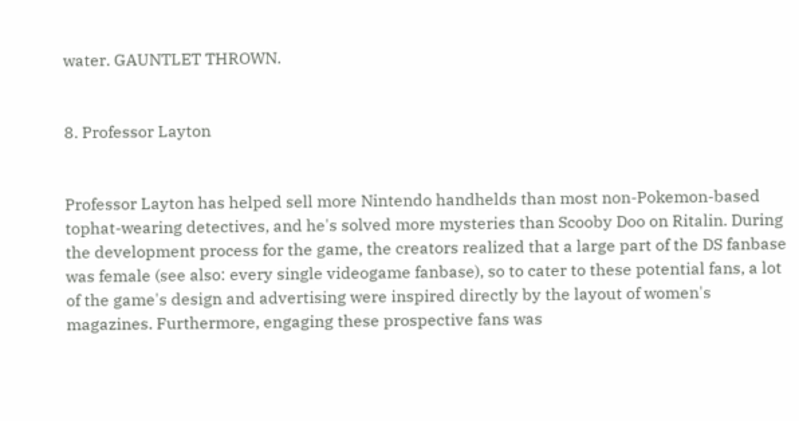water. GAUNTLET THROWN.


8. Professor Layton


Professor Layton has helped sell more Nintendo handhelds than most non-Pokemon-based tophat-wearing detectives, and he's solved more mysteries than Scooby Doo on Ritalin. During the development process for the game, the creators realized that a large part of the DS fanbase was female (see also: every single videogame fanbase), so to cater to these potential fans, a lot of the game's design and advertising were inspired directly by the layout of women's magazines. Furthermore, engaging these prospective fans was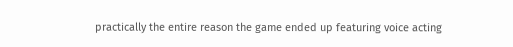practically the entire reason the game ended up featuring voice acting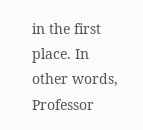in the first place. In other words, Professor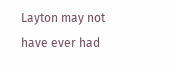Layton may not have ever had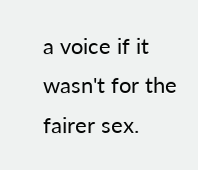a voice if it wasn't for the fairer sex.